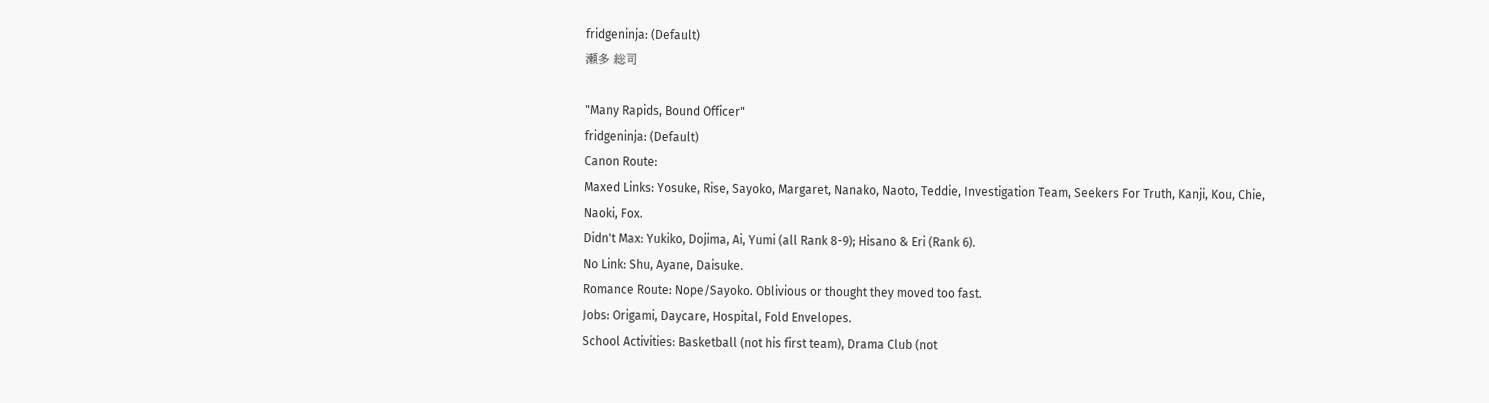fridgeninja: (Default)
瀬多 総司

"Many Rapids, Bound Officer"
fridgeninja: (Default)
Canon Route:
Maxed Links: Yosuke, Rise, Sayoko, Margaret, Nanako, Naoto, Teddie, Investigation Team, Seekers For Truth, Kanji, Kou, Chie, Naoki, Fox.
Didn't Max: Yukiko, Dojima, Ai, Yumi (all Rank 8-9); Hisano & Eri (Rank 6).
No Link: Shu, Ayane, Daisuke.
Romance Route: Nope/Sayoko. Oblivious or thought they moved too fast.
Jobs: Origami, Daycare, Hospital, Fold Envelopes.
School Activities: Basketball (not his first team), Drama Club (not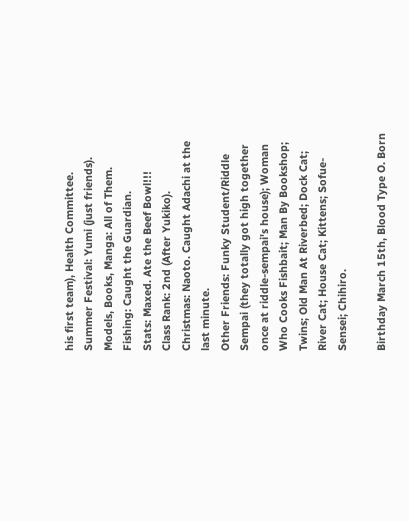his first team), Health Committee.
Summer Festival: Yumi (just friends).
Models, Books, Manga: All of Them.
Fishing: Caught the Guardian.
Stats: Maxed. Ate the Beef Bowl!!!
Class Rank: 2nd (After Yukiko).
Christmas: Naoto. Caught Adachi at the last minute.
Other Friends: Funky Student/Riddle Sempai (they totally got high together once at riddle-sempai's house); Woman Who Cooks Fishbait; Man By Bookshop; Twins; Old Man At Riverbed; Dock Cat; River Cat; House Cat; Kittens; Sofue-Sensei; Chihiro.

Birthday March 15th, Blood Type O. Born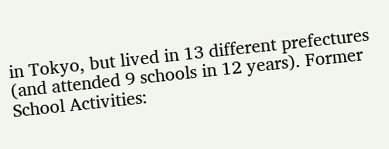in Tokyo, but lived in 13 different prefectures (and attended 9 schools in 12 years). Former School Activities: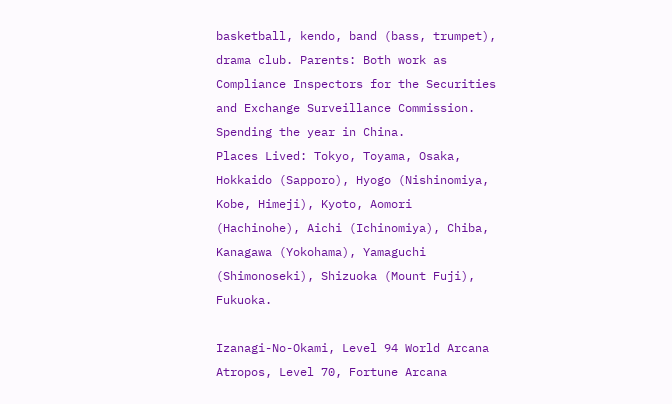basketball, kendo, band (bass, trumpet), drama club. Parents: Both work as Compliance Inspectors for the Securities and Exchange Surveillance Commission. Spending the year in China.
Places Lived: Tokyo, Toyama, Osaka, Hokkaido (Sapporo), Hyogo (Nishinomiya, Kobe, Himeji), Kyoto, Aomori (Hachinohe), Aichi (Ichinomiya), Chiba, Kanagawa (Yokohama), Yamaguchi (Shimonoseki), Shizuoka (Mount Fuji), Fukuoka.

Izanagi-No-Okami, Level 94 World Arcana
Atropos, Level 70, Fortune Arcana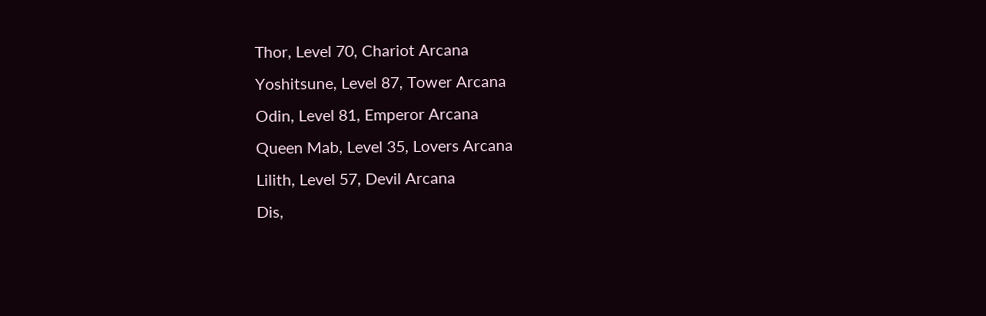Thor, Level 70, Chariot Arcana
Yoshitsune, Level 87, Tower Arcana
Odin, Level 81, Emperor Arcana
Queen Mab, Level 35, Lovers Arcana
Lilith, Level 57, Devil Arcana
Dis,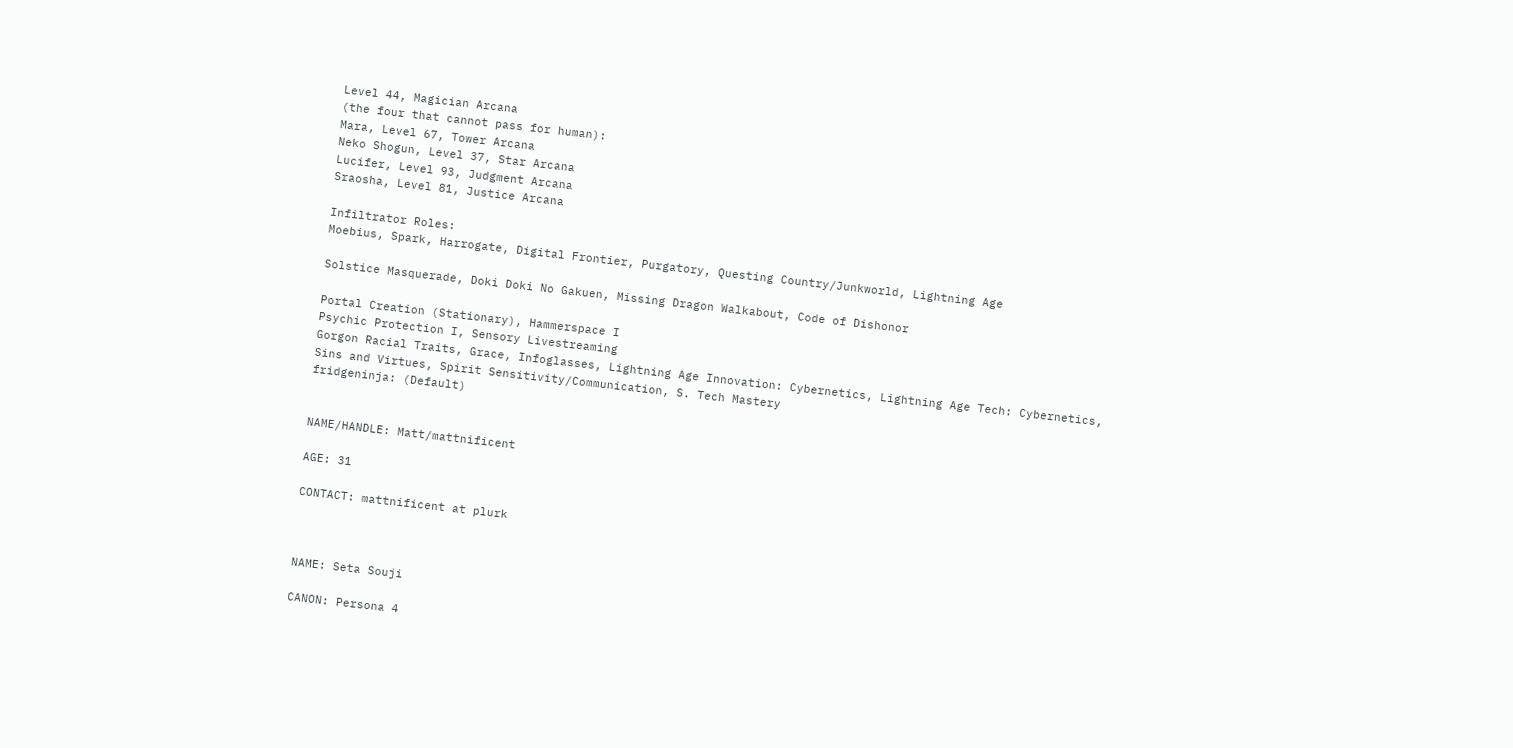Level 44, Magician Arcana
(the four that cannot pass for human):
Mara, Level 67, Tower Arcana
Neko Shogun, Level 37, Star Arcana
Lucifer, Level 93, Judgment Arcana
Sraosha, Level 81, Justice Arcana

Infiltrator Roles:
Moebius, Spark, Harrogate, Digital Frontier, Purgatory, Questing Country/Junkworld, Lightning Age

Solstice Masquerade, Doki Doki No Gakuen, Missing Dragon Walkabout, Code of Dishonor

Portal Creation (Stationary), Hammerspace I
Psychic Protection I, Sensory Livestreaming
Gorgon Racial Traits, Grace, Infoglasses, Lightning Age Innovation: Cybernetics, Lightning Age Tech: Cybernetics, Sins and Virtues, Spirit Sensitivity/Communication, S. Tech Mastery
fridgeninja: (Default)


NAME/HANDLE: Matt/mattnificent

AGE: 31

CONTACT: mattnificent at plurk



NAME: Seta Souji

CANON: Persona 4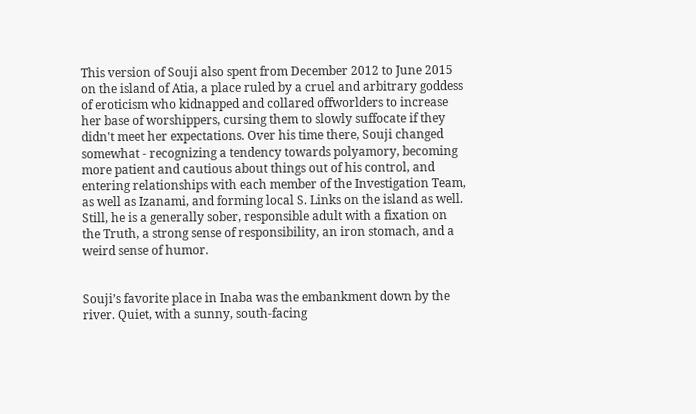This version of Souji also spent from December 2012 to June 2015 on the island of Atia, a place ruled by a cruel and arbitrary goddess of eroticism who kidnapped and collared offworlders to increase her base of worshippers, cursing them to slowly suffocate if they didn't meet her expectations. Over his time there, Souji changed somewhat - recognizing a tendency towards polyamory, becoming more patient and cautious about things out of his control, and entering relationships with each member of the Investigation Team, as well as Izanami, and forming local S. Links on the island as well. Still, he is a generally sober, responsible adult with a fixation on the Truth, a strong sense of responsibility, an iron stomach, and a weird sense of humor.


Souji’s favorite place in Inaba was the embankment down by the river. Quiet, with a sunny, south-facing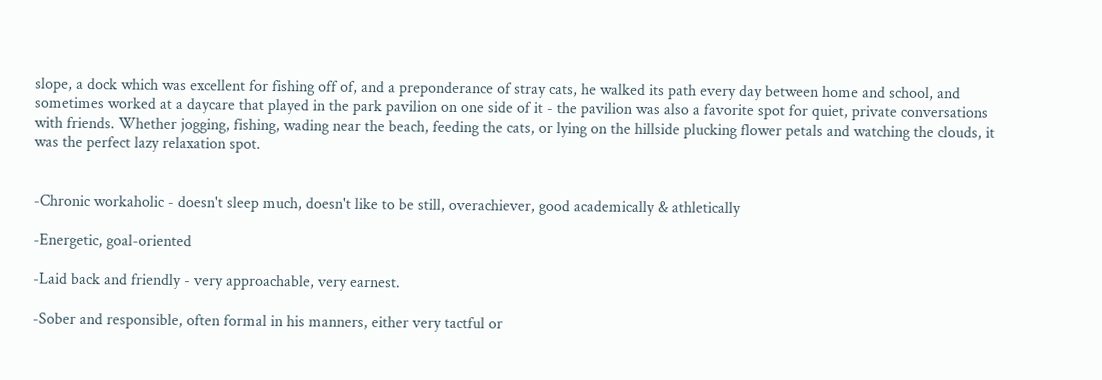slope, a dock which was excellent for fishing off of, and a preponderance of stray cats, he walked its path every day between home and school, and sometimes worked at a daycare that played in the park pavilion on one side of it - the pavilion was also a favorite spot for quiet, private conversations with friends. Whether jogging, fishing, wading near the beach, feeding the cats, or lying on the hillside plucking flower petals and watching the clouds, it was the perfect lazy relaxation spot.


-Chronic workaholic - doesn't sleep much, doesn't like to be still, overachiever, good academically & athletically

-Energetic, goal-oriented

-Laid back and friendly - very approachable, very earnest.

-Sober and responsible, often formal in his manners, either very tactful or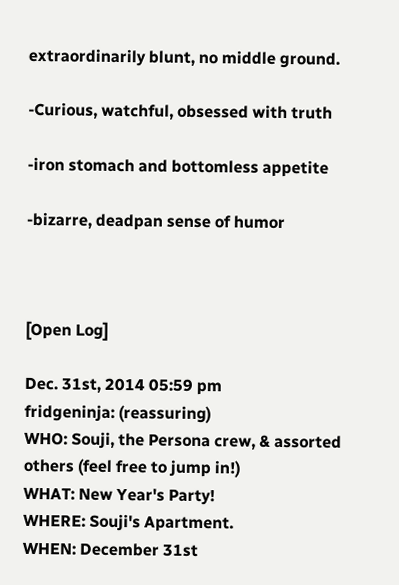extraordinarily blunt, no middle ground.

-Curious, watchful, obsessed with truth

-iron stomach and bottomless appetite

-bizarre, deadpan sense of humor



[Open Log]

Dec. 31st, 2014 05:59 pm
fridgeninja: (reassuring)
WHO: Souji, the Persona crew, & assorted others (feel free to jump in!)
WHAT: New Year's Party!
WHERE: Souji's Apartment.
WHEN: December 31st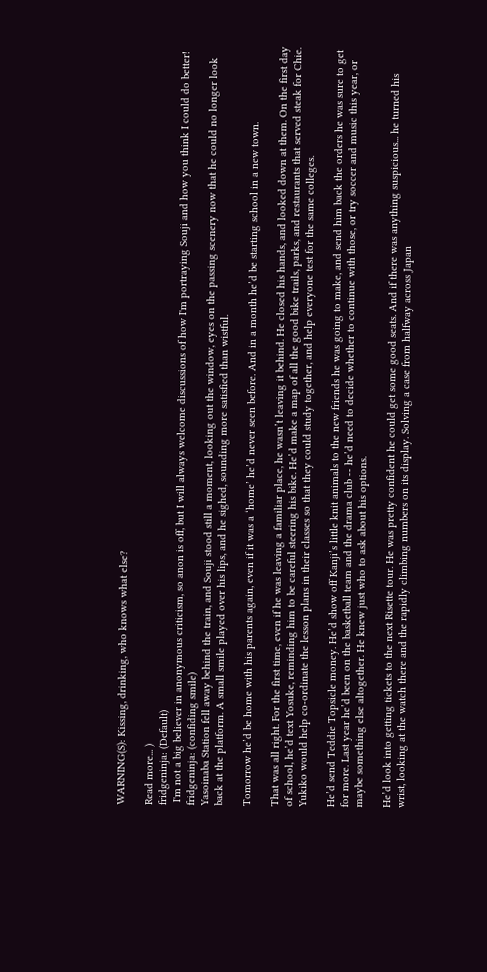WARNING(S): Kissing, drinking, who knows what else?

Read more... )
fridgeninja: (Default)
 I'm not a big believer in anonymous criticism, so anon is off, but I will always welcome discussions of how I'm portraying Souji and how you think I could do better!
fridgeninja: (confiding smile)
Yasoinaba Station fell away behind the train, and Souji stood still a moment, looking out the window, eyes on the passing scenery now that he could no longer look back at the platform. A small smile played over his lips, and he sighed, sounding more satisfied than wistful.

Tomorrow he’d be home with his parents again, even if it was a ‘home’ he’d never seen before. And in a month he’d be starting school in a new town.

That was all right. For the first time, even if he was leaving a familiar place, he wasn’t leaving it behind. He closed his hands, and looked down at them. On the first day of school, he’d text Yosuke, reminding him to be careful steering his bike. He’d make a map of all the good bike trails, parks, and restaurants that served steak for Chie. Yukiko would help co-ordinate the lesson plans in their classes so that they could study together, and help everyone test for the same colleges.

He’d send Teddie Topsicle money. He’d show off Kanji’s little knit animals to the new friends he was going to make, and send him back the orders he was sure to get for more. Last year he’d been on the basketball team and the drama club -- he’d need to decide whether to continue with those, or try soccer and music this year, or maybe something else altogether. He knew just who to ask about his options.

He’d look into getting tickets to the next Risette tour. He was pretty confident he could get some good seats. And if there was anything suspicious... he turned his wrist, looking at the watch there and the rapidly climbing numbers on its display. Solving a case from halfway across Japan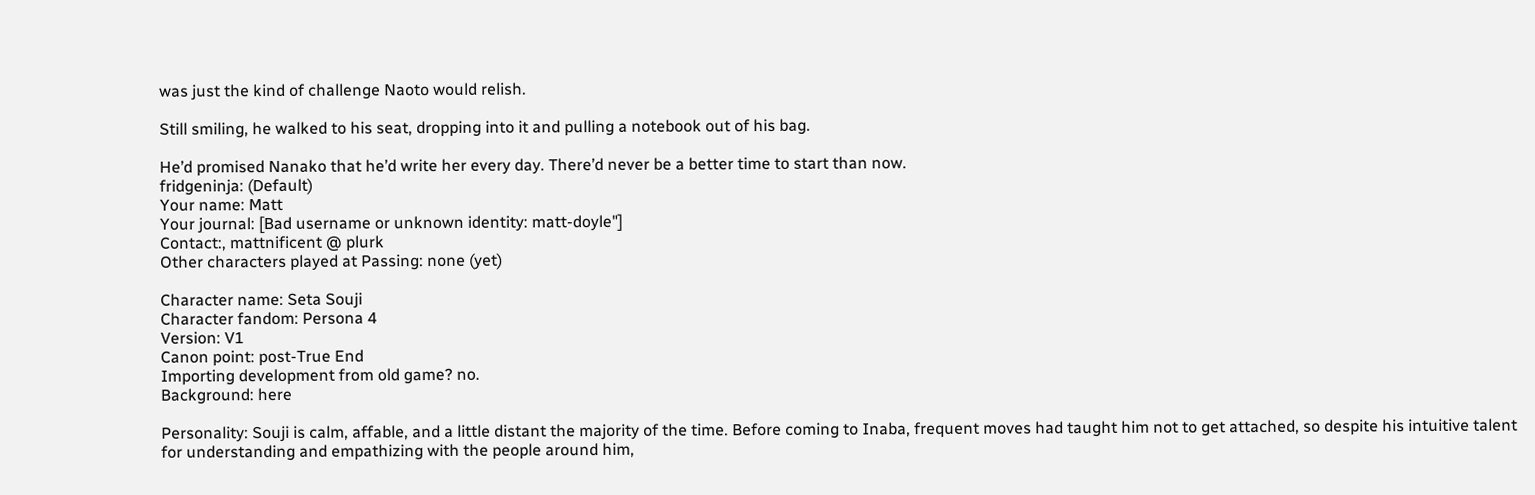was just the kind of challenge Naoto would relish.

Still smiling, he walked to his seat, dropping into it and pulling a notebook out of his bag.

He’d promised Nanako that he’d write her every day. There’d never be a better time to start than now.
fridgeninja: (Default)
Your name: Matt
Your journal: [Bad username or unknown identity: matt-doyle"]
Contact:, mattnificent @ plurk
Other characters played at Passing: none (yet)

Character name: Seta Souji
Character fandom: Persona 4
Version: V1
Canon point: post-True End
Importing development from old game? no.
Background: here

Personality: Souji is calm, affable, and a little distant the majority of the time. Before coming to Inaba, frequent moves had taught him not to get attached, so despite his intuitive talent for understanding and empathizing with the people around him,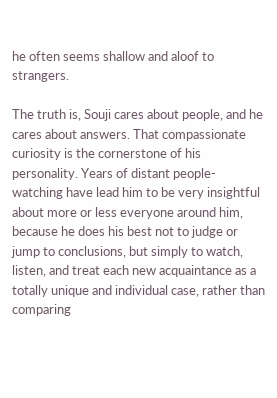he often seems shallow and aloof to strangers.

The truth is, Souji cares about people, and he cares about answers. That compassionate curiosity is the cornerstone of his personality. Years of distant people-watching have lead him to be very insightful about more or less everyone around him, because he does his best not to judge or jump to conclusions, but simply to watch, listen, and treat each new acquaintance as a totally unique and individual case, rather than comparing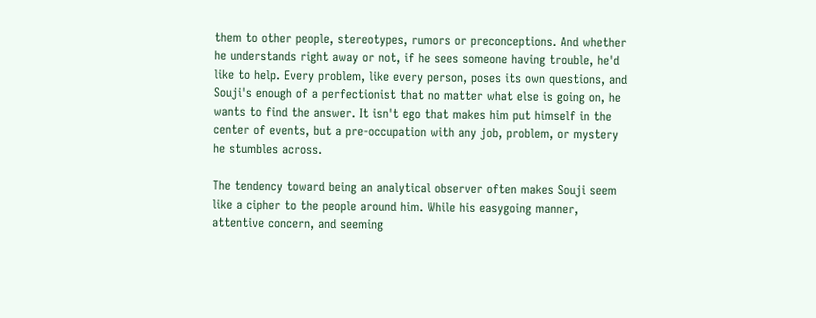them to other people, stereotypes, rumors or preconceptions. And whether he understands right away or not, if he sees someone having trouble, he'd like to help. Every problem, like every person, poses its own questions, and Souji's enough of a perfectionist that no matter what else is going on, he wants to find the answer. It isn't ego that makes him put himself in the center of events, but a pre-occupation with any job, problem, or mystery he stumbles across.

The tendency toward being an analytical observer often makes Souji seem like a cipher to the people around him. While his easygoing manner, attentive concern, and seeming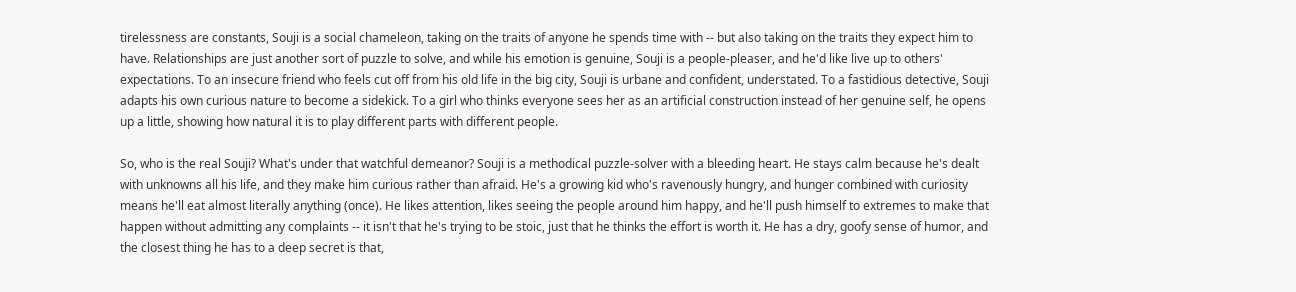tirelessness are constants, Souji is a social chameleon, taking on the traits of anyone he spends time with -- but also taking on the traits they expect him to have. Relationships are just another sort of puzzle to solve, and while his emotion is genuine, Souji is a people-pleaser, and he'd like live up to others' expectations. To an insecure friend who feels cut off from his old life in the big city, Souji is urbane and confident, understated. To a fastidious detective, Souji adapts his own curious nature to become a sidekick. To a girl who thinks everyone sees her as an artificial construction instead of her genuine self, he opens up a little, showing how natural it is to play different parts with different people.

So, who is the real Souji? What's under that watchful demeanor? Souji is a methodical puzzle-solver with a bleeding heart. He stays calm because he's dealt with unknowns all his life, and they make him curious rather than afraid. He's a growing kid who's ravenously hungry, and hunger combined with curiosity means he'll eat almost literally anything (once). He likes attention, likes seeing the people around him happy, and he'll push himself to extremes to make that happen without admitting any complaints -- it isn't that he's trying to be stoic, just that he thinks the effort is worth it. He has a dry, goofy sense of humor, and the closest thing he has to a deep secret is that,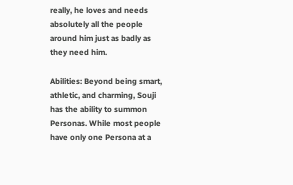really, he loves and needs absolutely all the people around him just as badly as they need him.

Abilities: Beyond being smart, athletic, and charming, Souji has the ability to summon Personas. While most people have only one Persona at a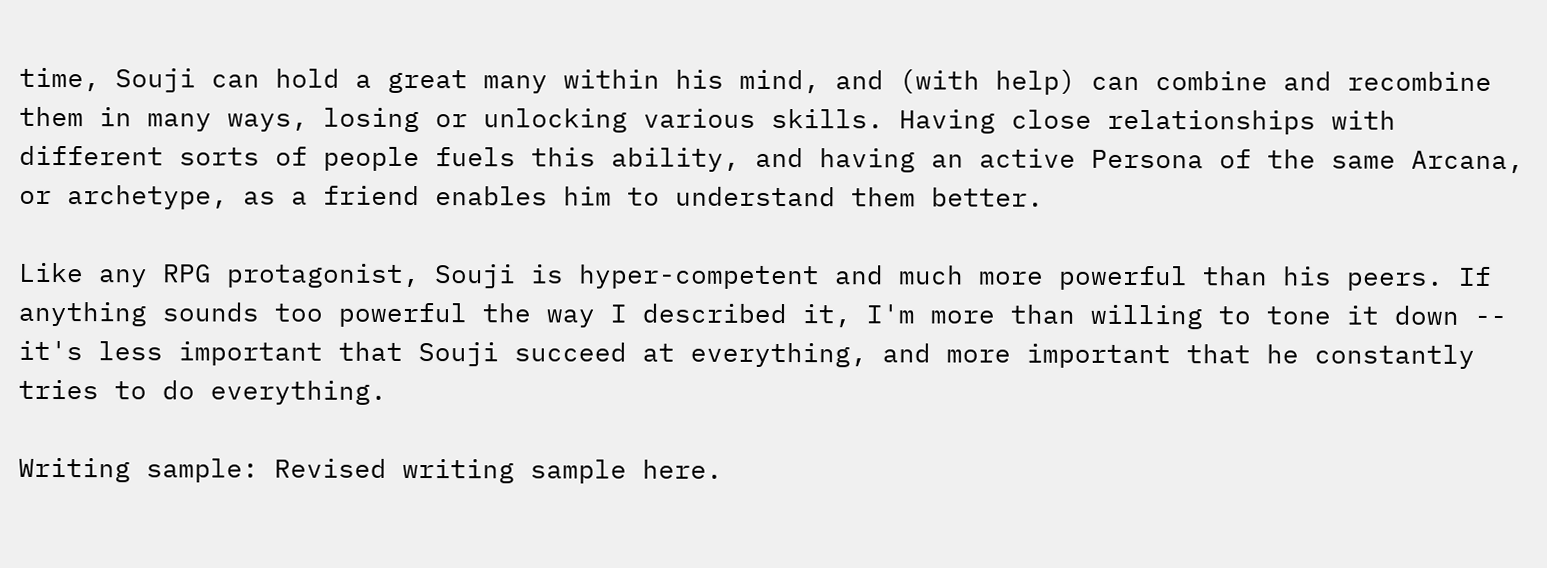time, Souji can hold a great many within his mind, and (with help) can combine and recombine them in many ways, losing or unlocking various skills. Having close relationships with different sorts of people fuels this ability, and having an active Persona of the same Arcana, or archetype, as a friend enables him to understand them better.

Like any RPG protagonist, Souji is hyper-competent and much more powerful than his peers. If anything sounds too powerful the way I described it, I'm more than willing to tone it down -- it's less important that Souji succeed at everything, and more important that he constantly tries to do everything.

Writing sample: Revised writing sample here.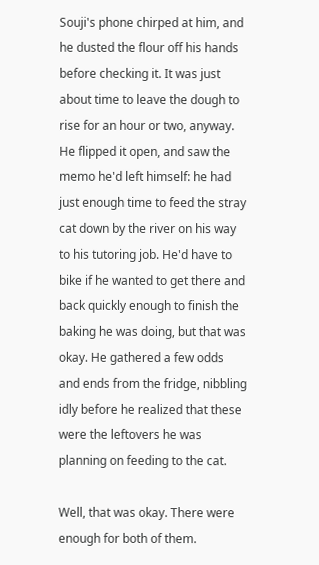Souji's phone chirped at him, and he dusted the flour off his hands before checking it. It was just about time to leave the dough to rise for an hour or two, anyway. He flipped it open, and saw the memo he'd left himself: he had just enough time to feed the stray cat down by the river on his way to his tutoring job. He'd have to bike if he wanted to get there and back quickly enough to finish the baking he was doing, but that was okay. He gathered a few odds and ends from the fridge, nibbling idly before he realized that these were the leftovers he was planning on feeding to the cat.

Well, that was okay. There were enough for both of them.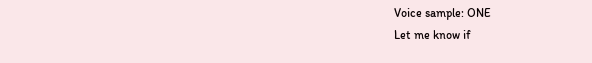Voice sample: ONE
Let me know if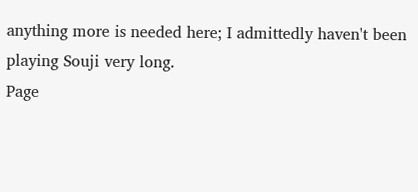anything more is needed here; I admittedly haven't been playing Souji very long.
Page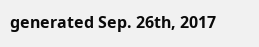generated Sep. 26th, 2017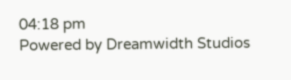04:18 pm
Powered by Dreamwidth Studios